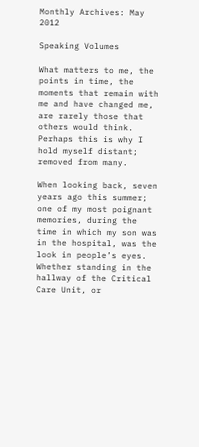Monthly Archives: May 2012

Speaking Volumes

What matters to me, the points in time, the moments that remain with me and have changed me, are rarely those that others would think. Perhaps this is why I hold myself distant; removed from many.

When looking back, seven years ago this summer; one of my most poignant memories, during the time in which my son was in the hospital, was the look in people’s eyes. Whether standing in the hallway of the Critical Care Unit, or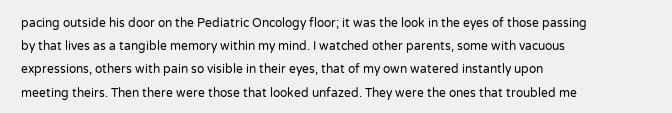pacing outside his door on the Pediatric Oncology floor; it was the look in the eyes of those passing by that lives as a tangible memory within my mind. I watched other parents, some with vacuous expressions, others with pain so visible in their eyes, that of my own watered instantly upon meeting theirs. Then there were those that looked unfazed. They were the ones that troubled me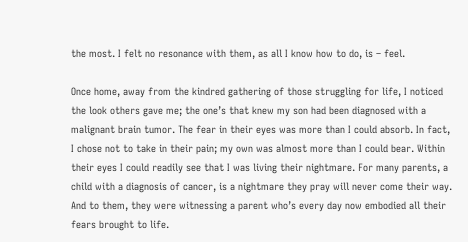the most. I felt no resonance with them, as all I know how to do, is – feel.

Once home, away from the kindred gathering of those struggling for life, I noticed the look others gave me; the one’s that knew my son had been diagnosed with a malignant brain tumor. The fear in their eyes was more than I could absorb. In fact, I chose not to take in their pain; my own was almost more than I could bear. Within their eyes I could readily see that I was living their nightmare. For many parents, a child with a diagnosis of cancer, is a nightmare they pray will never come their way. And to them, they were witnessing a parent who’s every day now embodied all their fears brought to life.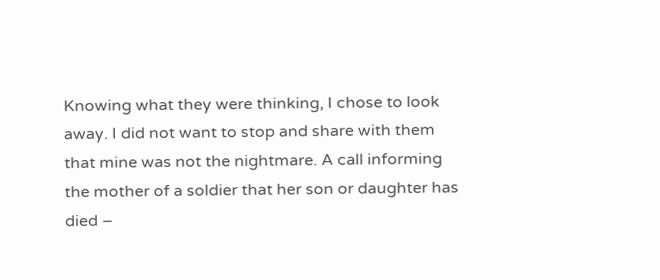Knowing what they were thinking, I chose to look away. I did not want to stop and share with them that mine was not the nightmare. A call informing the mother of a soldier that her son or daughter has died –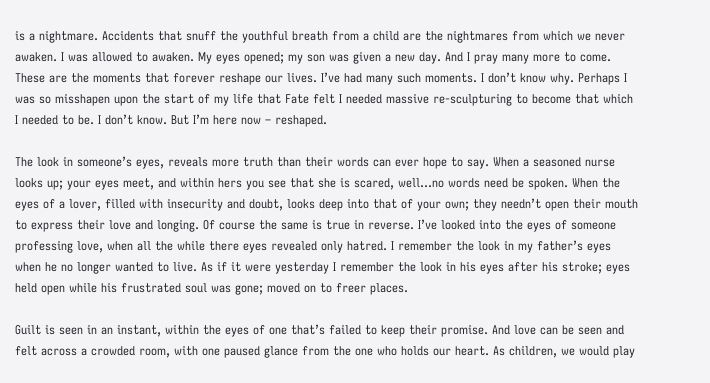is a nightmare. Accidents that snuff the youthful breath from a child are the nightmares from which we never awaken. I was allowed to awaken. My eyes opened; my son was given a new day. And I pray many more to come. These are the moments that forever reshape our lives. I’ve had many such moments. I don’t know why. Perhaps I was so misshapen upon the start of my life that Fate felt I needed massive re-sculpturing to become that which I needed to be. I don’t know. But I’m here now – reshaped.

The look in someone’s eyes, reveals more truth than their words can ever hope to say. When a seasoned nurse looks up; your eyes meet, and within hers you see that she is scared, well…no words need be spoken. When the eyes of a lover, filled with insecurity and doubt, looks deep into that of your own; they needn’t open their mouth to express their love and longing. Of course the same is true in reverse. I’ve looked into the eyes of someone professing love, when all the while there eyes revealed only hatred. I remember the look in my father’s eyes when he no longer wanted to live. As if it were yesterday I remember the look in his eyes after his stroke; eyes held open while his frustrated soul was gone; moved on to freer places.

Guilt is seen in an instant, within the eyes of one that’s failed to keep their promise. And love can be seen and felt across a crowded room, with one paused glance from the one who holds our heart. As children, we would play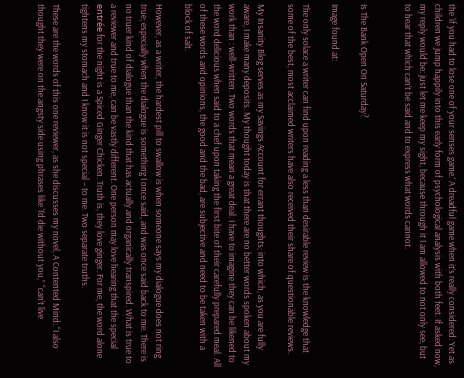the ‘if you had to lose one of your senses game.’ A dreadful game when it’s really considered. Yet as children we jump happily into this early form of psychological analysis with both feet. If asked now, my reply would be: just let me keep my sight, because through it I am allowed to not only see, but to hear that which can’t be said and to express what words cannot.


Is The Bank Open On Saturday?

Image found at:

The only solace a writer can find upon reading a less than desirable review is the knowledge that some of the best, most acclaimed writers have also received their share of questionable reviews.

My Insanity Blog serves as my Savings Account for errant thoughts; into which, as you are fully aware, I make many deposits. My thought today is that there are no better words spoken about my work than : well-written. Two words that mean a great deal. I have to imagine they can be likened to the word delicious when said to a chef upon taking the first bite of their carefully prepared meal. All of these words and opinions, the good and the bad, are subjective and need to be taken with a block of salt.

However, as a writer, the hardest pill to swallow is when someone says my dialogue does not ring true; especially when the dialogue is something I once said, and was once said back to me. There is no truer kind of dialogue than the kind that has actually and organically transpired. What is true to a reviewer and true to me, can be vastly different. One person may love hearing that the special entrée for the night is a Spiced Ginger Chicken. Truth is, they love ginger. For me, the word alone tightens my stomach and I know it is not special – to me. Two separate truths.

These are the words of this one reviewer, as she discusses my novel, A Contented Mind: “I also thought they were on the angsty side using phrases like ‘I’d die without you,” “can’t live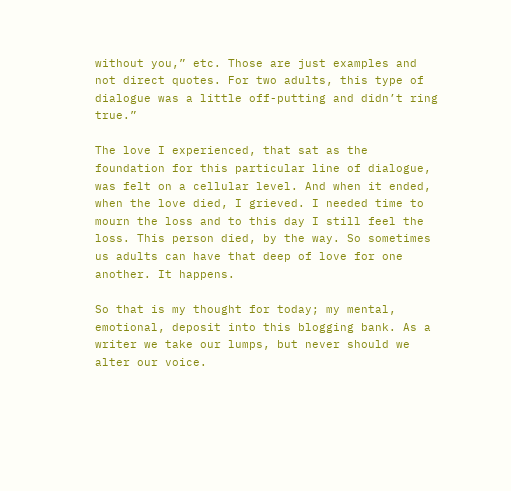without you,” etc. Those are just examples and not direct quotes. For two adults, this type of dialogue was a little off-putting and didn’t ring true.”

The love I experienced, that sat as the foundation for this particular line of dialogue, was felt on a cellular level. And when it ended, when the love died, I grieved. I needed time to mourn the loss and to this day I still feel the loss. This person died, by the way. So sometimes us adults can have that deep of love for one another. It happens.

So that is my thought for today; my mental, emotional, deposit into this blogging bank. As a writer we take our lumps, but never should we alter our voice.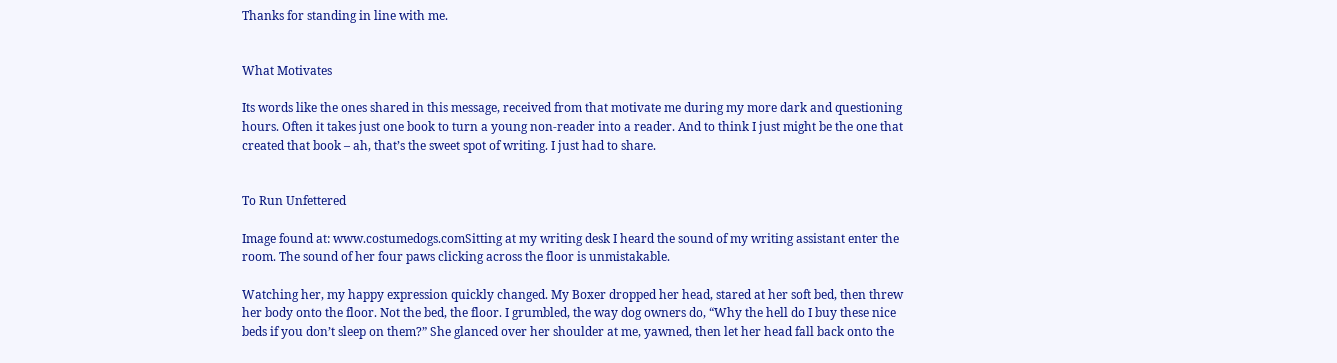Thanks for standing in line with me.


What Motivates

Its words like the ones shared in this message, received from that motivate me during my more dark and questioning hours. Often it takes just one book to turn a young non-reader into a reader. And to think I just might be the one that created that book – ah, that’s the sweet spot of writing. I just had to share.


To Run Unfettered

Image found at: www.costumedogs.comSitting at my writing desk I heard the sound of my writing assistant enter the room. The sound of her four paws clicking across the floor is unmistakable.

Watching her, my happy expression quickly changed. My Boxer dropped her head, stared at her soft bed, then threw her body onto the floor. Not the bed, the floor. I grumbled, the way dog owners do, “Why the hell do I buy these nice beds if you don’t sleep on them?” She glanced over her shoulder at me, yawned, then let her head fall back onto the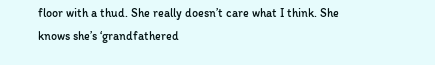floor with a thud. She really doesn’t care what I think. She knows she’s ‘grandfathered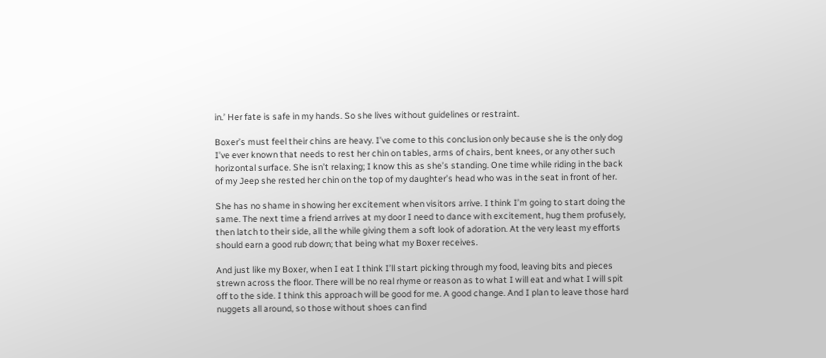in.’ Her fate is safe in my hands. So she lives without guidelines or restraint.

Boxer’s must feel their chins are heavy. I’ve come to this conclusion only because she is the only dog I’ve ever known that needs to rest her chin on tables, arms of chairs, bent knees, or any other such horizontal surface. She isn’t relaxing; I know this as she’s standing. One time while riding in the back of my Jeep she rested her chin on the top of my daughter’s head who was in the seat in front of her.

She has no shame in showing her excitement when visitors arrive. I think I’m going to start doing the same. The next time a friend arrives at my door I need to dance with excitement, hug them profusely, then latch to their side, all the while giving them a soft look of adoration. At the very least my efforts should earn a good rub down; that being what my Boxer receives.

And just like my Boxer, when I eat I think I’ll start picking through my food, leaving bits and pieces strewn across the floor. There will be no real rhyme or reason as to what I will eat and what I will spit off to the side. I think this approach will be good for me. A good change. And I plan to leave those hard nuggets all around, so those without shoes can find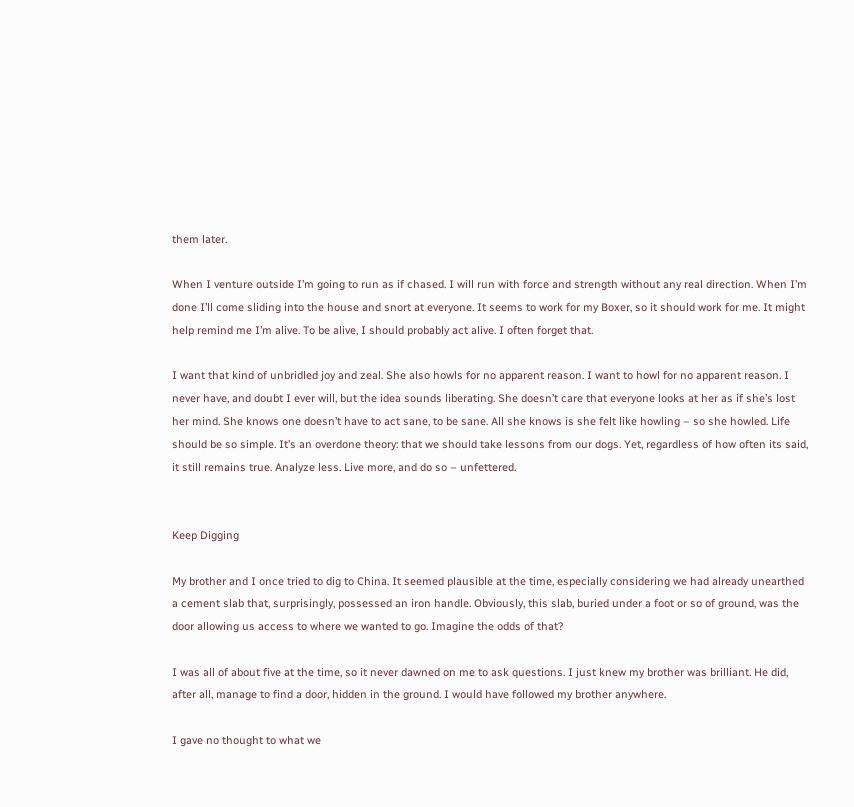them later.

When I venture outside I’m going to run as if chased. I will run with force and strength without any real direction. When I’m done I’ll come sliding into the house and snort at everyone. It seems to work for my Boxer, so it should work for me. It might help remind me I’m alive. To be alive, I should probably act alive. I often forget that.

I want that kind of unbridled joy and zeal. She also howls for no apparent reason. I want to howl for no apparent reason. I never have, and doubt I ever will, but the idea sounds liberating. She doesn’t care that everyone looks at her as if she’s lost her mind. She knows one doesn’t have to act sane, to be sane. All she knows is she felt like howling – so she howled. Life should be so simple. It’s an overdone theory: that we should take lessons from our dogs. Yet, regardless of how often its said, it still remains true. Analyze less. Live more, and do so – unfettered.


Keep Digging

My brother and I once tried to dig to China. It seemed plausible at the time, especially considering we had already unearthed a cement slab that, surprisingly, possessed an iron handle. Obviously, this slab, buried under a foot or so of ground, was the door allowing us access to where we wanted to go. Imagine the odds of that?

I was all of about five at the time, so it never dawned on me to ask questions. I just knew my brother was brilliant. He did, after all, manage to find a door, hidden in the ground. I would have followed my brother anywhere.

I gave no thought to what we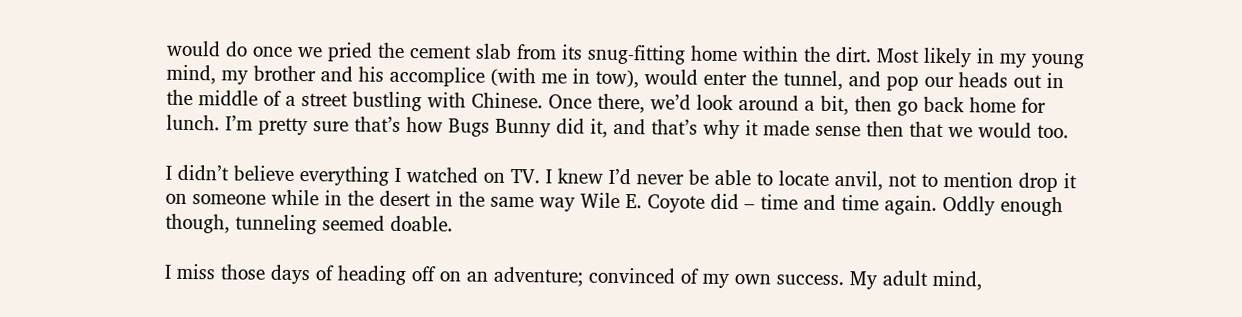would do once we pried the cement slab from its snug-fitting home within the dirt. Most likely in my young mind, my brother and his accomplice (with me in tow), would enter the tunnel, and pop our heads out in the middle of a street bustling with Chinese. Once there, we’d look around a bit, then go back home for lunch. I’m pretty sure that’s how Bugs Bunny did it, and that’s why it made sense then that we would too.

I didn’t believe everything I watched on TV. I knew I’d never be able to locate anvil, not to mention drop it on someone while in the desert in the same way Wile E. Coyote did – time and time again. Oddly enough though, tunneling seemed doable.

I miss those days of heading off on an adventure; convinced of my own success. My adult mind,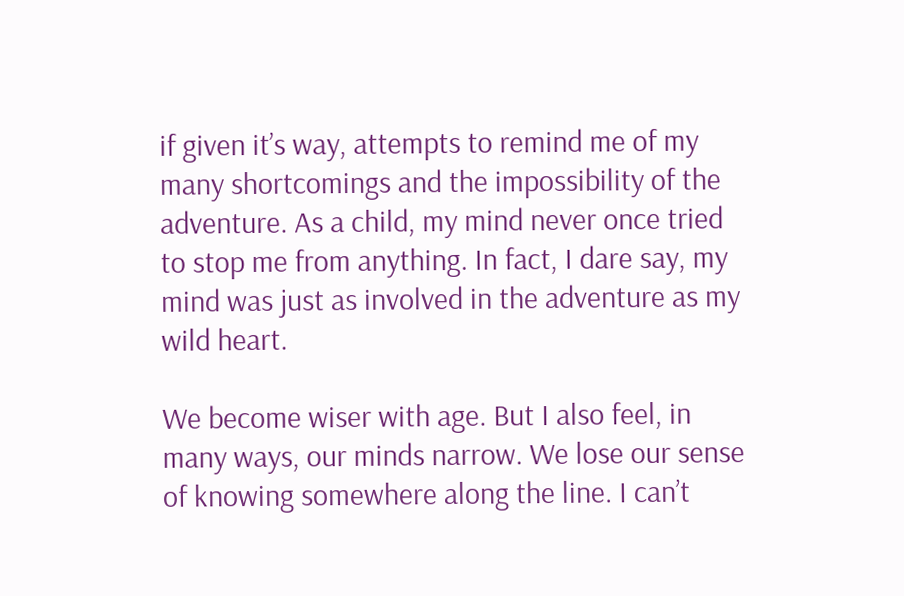if given it’s way, attempts to remind me of my many shortcomings and the impossibility of the adventure. As a child, my mind never once tried to stop me from anything. In fact, I dare say, my mind was just as involved in the adventure as my wild heart.

We become wiser with age. But I also feel, in many ways, our minds narrow. We lose our sense of knowing somewhere along the line. I can’t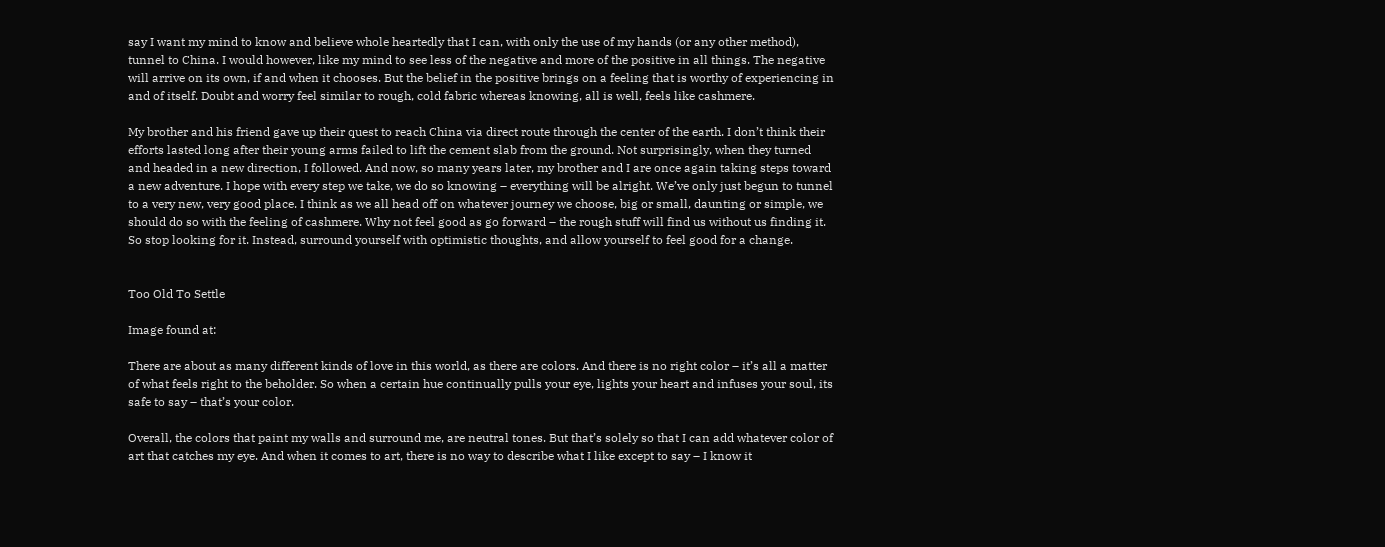say I want my mind to know and believe whole heartedly that I can, with only the use of my hands (or any other method), tunnel to China. I would however, like my mind to see less of the negative and more of the positive in all things. The negative will arrive on its own, if and when it chooses. But the belief in the positive brings on a feeling that is worthy of experiencing in and of itself. Doubt and worry feel similar to rough, cold fabric whereas knowing, all is well, feels like cashmere.

My brother and his friend gave up their quest to reach China via direct route through the center of the earth. I don’t think their efforts lasted long after their young arms failed to lift the cement slab from the ground. Not surprisingly, when they turned and headed in a new direction, I followed. And now, so many years later, my brother and I are once again taking steps toward a new adventure. I hope with every step we take, we do so knowing – everything will be alright. We’ve only just begun to tunnel to a very new, very good place. I think as we all head off on whatever journey we choose, big or small, daunting or simple, we should do so with the feeling of cashmere. Why not feel good as go forward – the rough stuff will find us without us finding it. So stop looking for it. Instead, surround yourself with optimistic thoughts, and allow yourself to feel good for a change.


Too Old To Settle

Image found at:

There are about as many different kinds of love in this world, as there are colors. And there is no right color – it’s all a matter of what feels right to the beholder. So when a certain hue continually pulls your eye, lights your heart and infuses your soul, its safe to say – that’s your color.

Overall, the colors that paint my walls and surround me, are neutral tones. But that’s solely so that I can add whatever color of art that catches my eye. And when it comes to art, there is no way to describe what I like except to say – I know it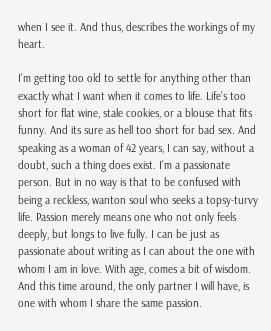when I see it. And thus, describes the workings of my heart.

I’m getting too old to settle for anything other than exactly what I want when it comes to life. Life’s too short for flat wine, stale cookies, or a blouse that fits funny. And its sure as hell too short for bad sex. And speaking as a woman of 42 years, I can say, without a doubt, such a thing does exist. I’m a passionate person. But in no way is that to be confused with being a reckless, wanton soul who seeks a topsy-turvy life. Passion merely means one who not only feels deeply, but longs to live fully. I can be just as passionate about writing as I can about the one with whom I am in love. With age, comes a bit of wisdom. And this time around, the only partner I will have, is one with whom I share the same passion.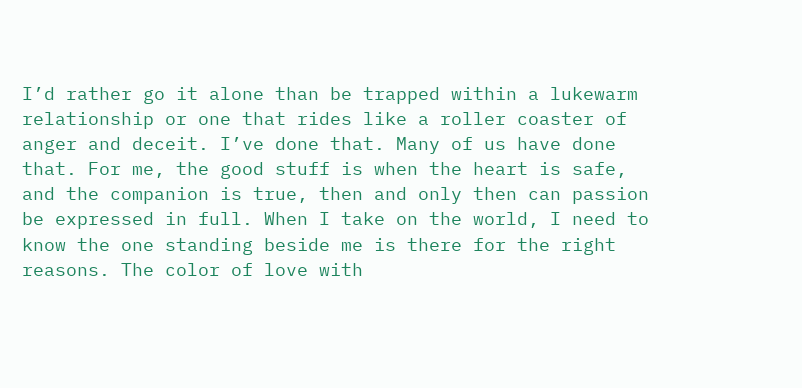I’d rather go it alone than be trapped within a lukewarm relationship or one that rides like a roller coaster of anger and deceit. I’ve done that. Many of us have done that. For me, the good stuff is when the heart is safe, and the companion is true, then and only then can passion be expressed in full. When I take on the world, I need to know the one standing beside me is there for the right reasons. The color of love with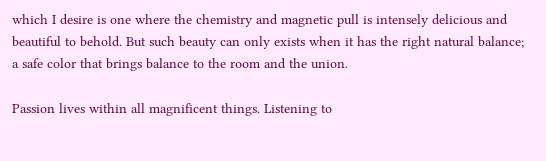which I desire is one where the chemistry and magnetic pull is intensely delicious and beautiful to behold. But such beauty can only exists when it has the right natural balance; a safe color that brings balance to the room and the union.

Passion lives within all magnificent things. Listening to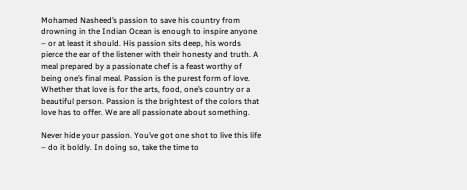Mohamed Nasheed’s passion to save his country from drowning in the Indian Ocean is enough to inspire anyone – or at least it should. His passion sits deep, his words pierce the ear of the listener with their honesty and truth. A meal prepared by a passionate chef is a feast worthy of being one’s final meal. Passion is the purest form of love. Whether that love is for the arts, food, one’s country or a beautiful person. Passion is the brightest of the colors that love has to offer. We are all passionate about something.

Never hide your passion. You’ve got one shot to live this life – do it boldly. In doing so, take the time to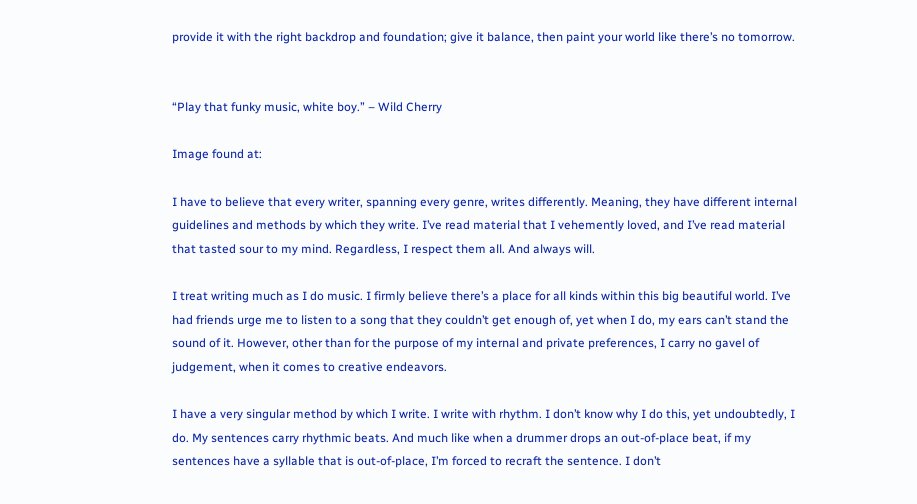provide it with the right backdrop and foundation; give it balance, then paint your world like there’s no tomorrow.


“Play that funky music, white boy.” – Wild Cherry

Image found at:

I have to believe that every writer, spanning every genre, writes differently. Meaning, they have different internal guidelines and methods by which they write. I’ve read material that I vehemently loved, and I’ve read material that tasted sour to my mind. Regardless, I respect them all. And always will.

I treat writing much as I do music. I firmly believe there’s a place for all kinds within this big beautiful world. I’ve had friends urge me to listen to a song that they couldn’t get enough of, yet when I do, my ears can’t stand the sound of it. However, other than for the purpose of my internal and private preferences, I carry no gavel of judgement, when it comes to creative endeavors.

I have a very singular method by which I write. I write with rhythm. I don’t know why I do this, yet undoubtedly, I do. My sentences carry rhythmic beats. And much like when a drummer drops an out-of-place beat, if my sentences have a syllable that is out-of-place, I’m forced to recraft the sentence. I don’t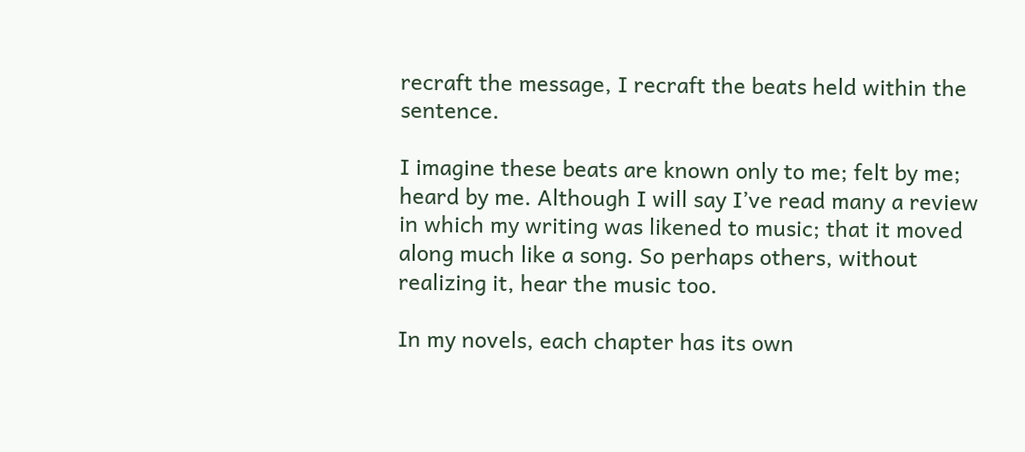recraft the message, I recraft the beats held within the sentence.

I imagine these beats are known only to me; felt by me; heard by me. Although I will say I’ve read many a review in which my writing was likened to music; that it moved along much like a song. So perhaps others, without realizing it, hear the music too.

In my novels, each chapter has its own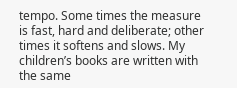tempo. Some times the measure is fast, hard and deliberate; other times it softens and slows. My children’s books are written with the same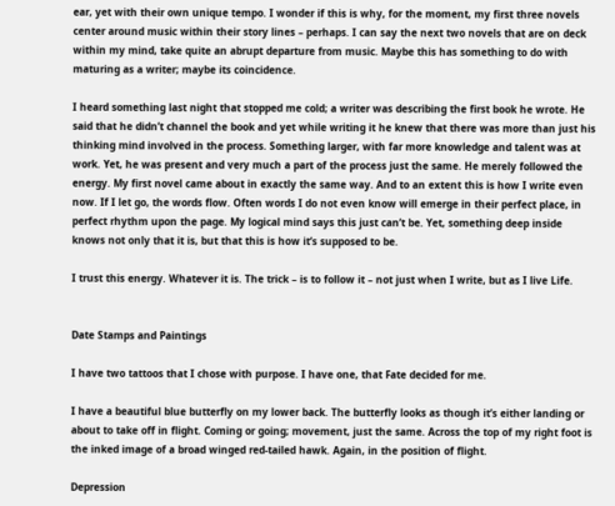ear, yet with their own unique tempo. I wonder if this is why, for the moment, my first three novels center around music within their story lines – perhaps. I can say the next two novels that are on deck within my mind, take quite an abrupt departure from music. Maybe this has something to do with maturing as a writer; maybe its coincidence.

I heard something last night that stopped me cold; a writer was describing the first book he wrote. He said that he didn’t channel the book and yet while writing it he knew that there was more than just his thinking mind involved in the process. Something larger, with far more knowledge and talent was at work. Yet, he was present and very much a part of the process just the same. He merely followed the energy. My first novel came about in exactly the same way. And to an extent this is how I write even now. If I let go, the words flow. Often words I do not even know will emerge in their perfect place, in perfect rhythm upon the page. My logical mind says this just can’t be. Yet, something deep inside knows not only that it is, but that this is how it’s supposed to be.

I trust this energy. Whatever it is. The trick – is to follow it – not just when I write, but as I live Life.


Date Stamps and Paintings

I have two tattoos that I chose with purpose. I have one, that Fate decided for me.

I have a beautiful blue butterfly on my lower back. The butterfly looks as though it’s either landing or about to take off in flight. Coming or going; movement, just the same. Across the top of my right foot is the inked image of a broad winged red-tailed hawk. Again, in the position of flight.

Depression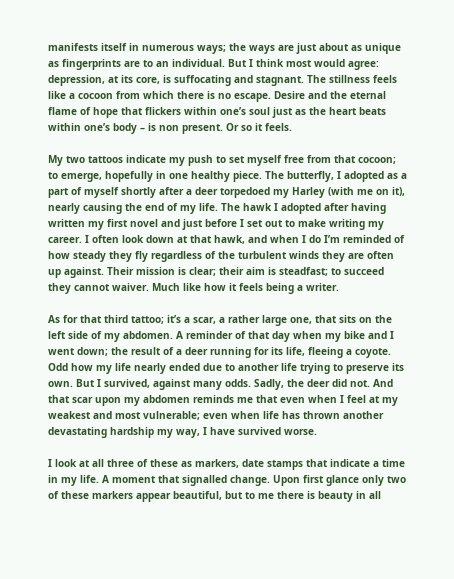manifests itself in numerous ways; the ways are just about as unique as fingerprints are to an individual. But I think most would agree: depression, at its core, is suffocating and stagnant. The stillness feels like a cocoon from which there is no escape. Desire and the eternal flame of hope that flickers within one’s soul just as the heart beats within one’s body – is non present. Or so it feels.

My two tattoos indicate my push to set myself free from that cocoon; to emerge, hopefully in one healthy piece. The butterfly, I adopted as a part of myself shortly after a deer torpedoed my Harley (with me on it), nearly causing the end of my life. The hawk I adopted after having written my first novel and just before I set out to make writing my career. I often look down at that hawk, and when I do I’m reminded of how steady they fly regardless of the turbulent winds they are often up against. Their mission is clear; their aim is steadfast; to succeed they cannot waiver. Much like how it feels being a writer.

As for that third tattoo; it’s a scar, a rather large one, that sits on the left side of my abdomen. A reminder of that day when my bike and I went down; the result of a deer running for its life, fleeing a coyote. Odd how my life nearly ended due to another life trying to preserve its own. But I survived, against many odds. Sadly, the deer did not. And that scar upon my abdomen reminds me that even when I feel at my weakest and most vulnerable; even when life has thrown another devastating hardship my way, I have survived worse.

I look at all three of these as markers, date stamps that indicate a time in my life. A moment that signalled change. Upon first glance only two of these markers appear beautiful, but to me there is beauty in all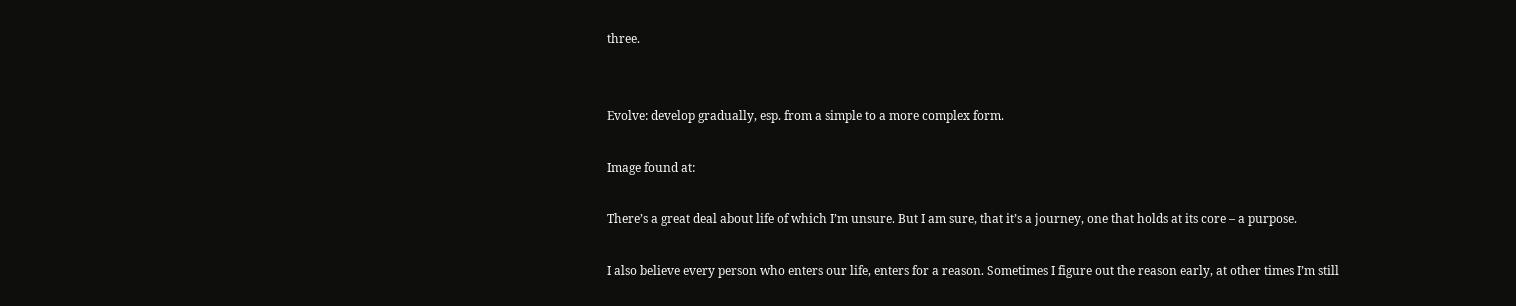three.


Evolve: develop gradually, esp. from a simple to a more complex form.

Image found at:

There’s a great deal about life of which I’m unsure. But I am sure, that it’s a journey, one that holds at its core – a purpose.

I also believe every person who enters our life, enters for a reason. Sometimes I figure out the reason early, at other times I’m still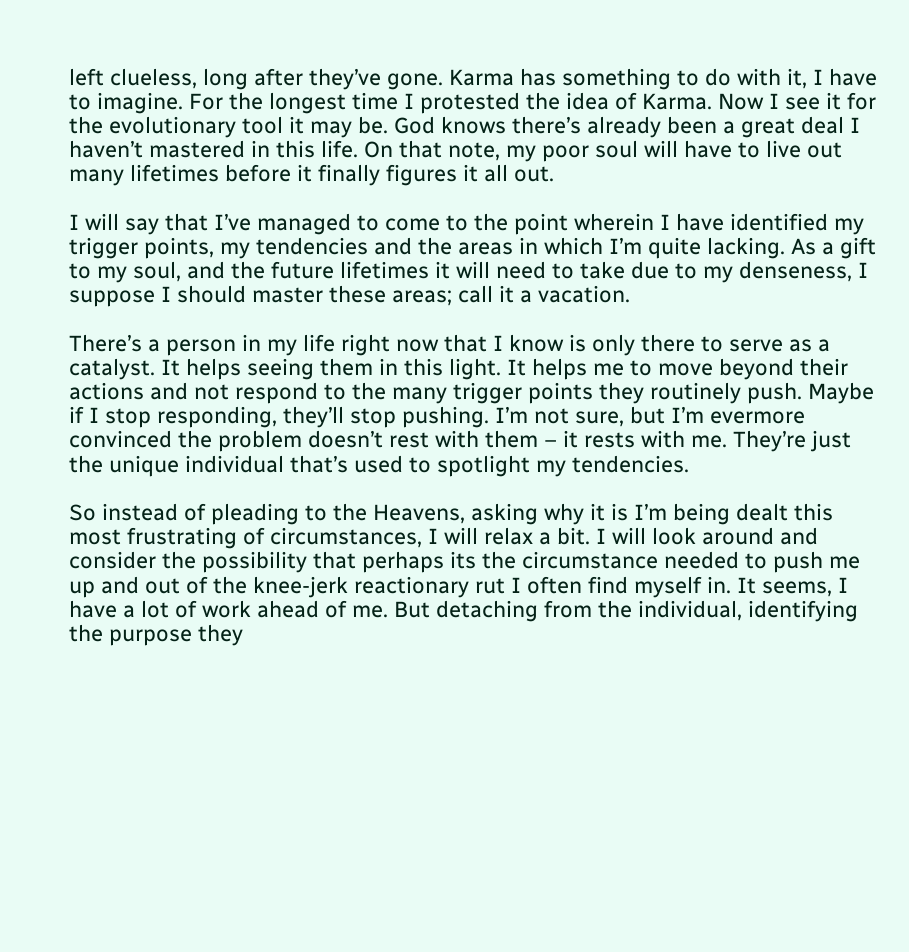left clueless, long after they’ve gone. Karma has something to do with it, I have to imagine. For the longest time I protested the idea of Karma. Now I see it for the evolutionary tool it may be. God knows there’s already been a great deal I haven’t mastered in this life. On that note, my poor soul will have to live out many lifetimes before it finally figures it all out.

I will say that I’ve managed to come to the point wherein I have identified my trigger points, my tendencies and the areas in which I’m quite lacking. As a gift to my soul, and the future lifetimes it will need to take due to my denseness, I suppose I should master these areas; call it a vacation.

There’s a person in my life right now that I know is only there to serve as a catalyst. It helps seeing them in this light. It helps me to move beyond their actions and not respond to the many trigger points they routinely push. Maybe if I stop responding, they’ll stop pushing. I’m not sure, but I’m evermore convinced the problem doesn’t rest with them – it rests with me. They’re just the unique individual that’s used to spotlight my tendencies.

So instead of pleading to the Heavens, asking why it is I’m being dealt this most frustrating of circumstances, I will relax a bit. I will look around and consider the possibility that perhaps its the circumstance needed to push me up and out of the knee-jerk reactionary rut I often find myself in. It seems, I have a lot of work ahead of me. But detaching from the individual, identifying the purpose they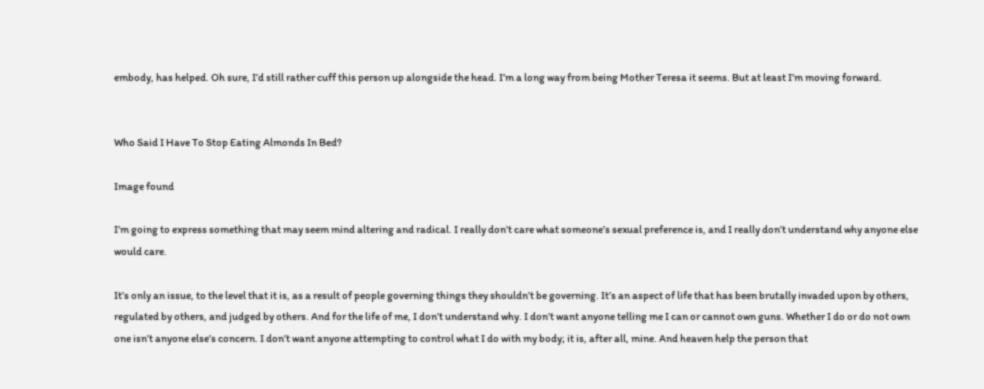embody, has helped. Oh sure, I’d still rather cuff this person up alongside the head. I’m a long way from being Mother Teresa it seems. But at least I’m moving forward.


Who Said I Have To Stop Eating Almonds In Bed?

Image found

I’m going to express something that may seem mind altering and radical. I really don’t care what someone’s sexual preference is, and I really don’t understand why anyone else would care.

It’s only an issue, to the level that it is, as a result of people governing things they shouldn’t be governing. It’s an aspect of life that has been brutally invaded upon by others, regulated by others, and judged by others. And for the life of me, I don’t understand why. I don’t want anyone telling me I can or cannot own guns. Whether I do or do not own one isn’t anyone else’s concern. I don’t want anyone attempting to control what I do with my body; it is, after all, mine. And heaven help the person that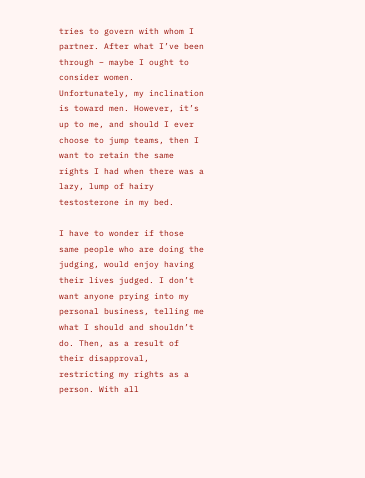tries to govern with whom I partner. After what I’ve been through – maybe I ought to consider women. Unfortunately, my inclination is toward men. However, it’s up to me, and should I ever choose to jump teams, then I want to retain the same rights I had when there was a lazy, lump of hairy testosterone in my bed.

I have to wonder if those same people who are doing the judging, would enjoy having their lives judged. I don’t want anyone prying into my personal business, telling me what I should and shouldn’t do. Then, as a result of their disapproval, restricting my rights as a person. With all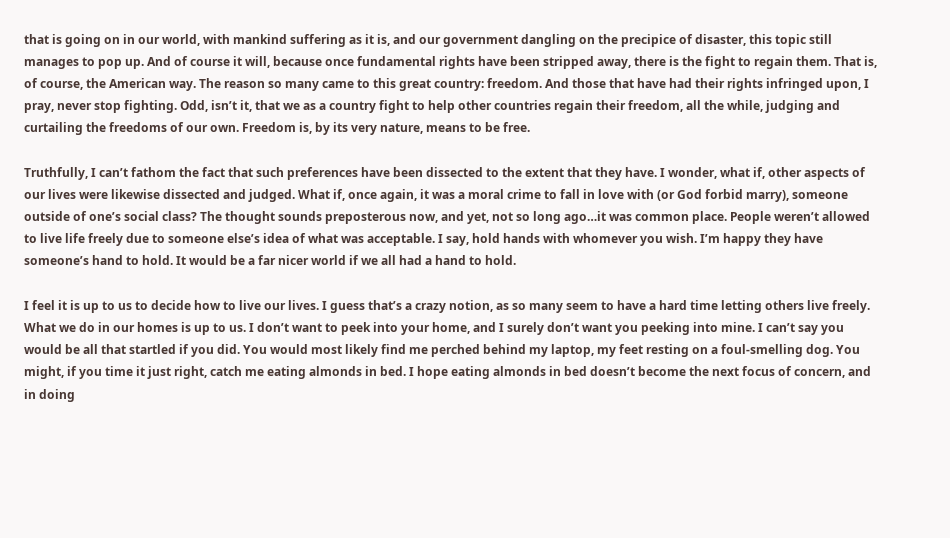that is going on in our world, with mankind suffering as it is, and our government dangling on the precipice of disaster, this topic still manages to pop up. And of course it will, because once fundamental rights have been stripped away, there is the fight to regain them. That is, of course, the American way. The reason so many came to this great country: freedom. And those that have had their rights infringed upon, I pray, never stop fighting. Odd, isn’t it, that we as a country fight to help other countries regain their freedom, all the while, judging and curtailing the freedoms of our own. Freedom is, by its very nature, means to be free.

Truthfully, I can’t fathom the fact that such preferences have been dissected to the extent that they have. I wonder, what if, other aspects of our lives were likewise dissected and judged. What if, once again, it was a moral crime to fall in love with (or God forbid marry), someone outside of one’s social class? The thought sounds preposterous now, and yet, not so long ago…it was common place. People weren’t allowed to live life freely due to someone else’s idea of what was acceptable. I say, hold hands with whomever you wish. I’m happy they have someone’s hand to hold. It would be a far nicer world if we all had a hand to hold.

I feel it is up to us to decide how to live our lives. I guess that’s a crazy notion, as so many seem to have a hard time letting others live freely. What we do in our homes is up to us. I don’t want to peek into your home, and I surely don’t want you peeking into mine. I can’t say you would be all that startled if you did. You would most likely find me perched behind my laptop, my feet resting on a foul-smelling dog. You might, if you time it just right, catch me eating almonds in bed. I hope eating almonds in bed doesn’t become the next focus of concern, and in doing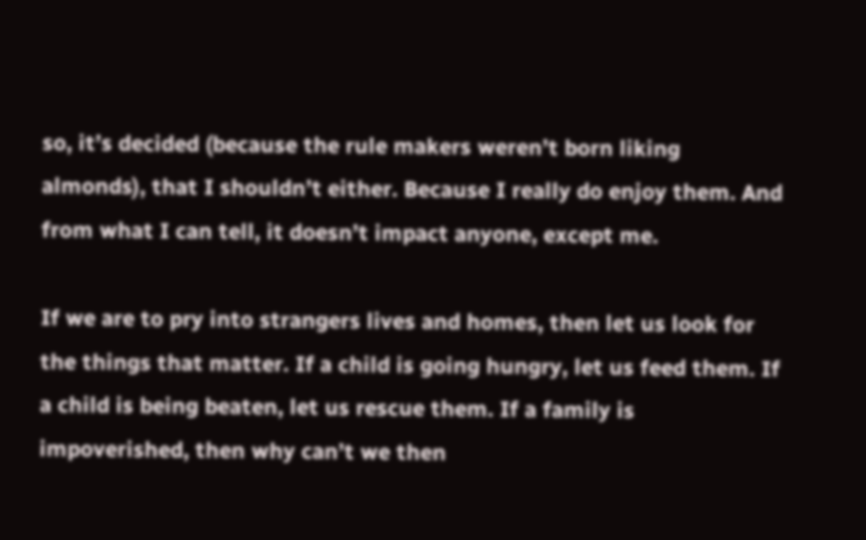so, it’s decided (because the rule makers weren’t born liking almonds), that I shouldn’t either. Because I really do enjoy them. And from what I can tell, it doesn’t impact anyone, except me.

If we are to pry into strangers lives and homes, then let us look for the things that matter. If a child is going hungry, let us feed them. If a child is being beaten, let us rescue them. If a family is impoverished, then why can’t we then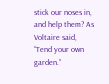stick our noses in, and help them? As Voltaire said, “Tend your own garden.”